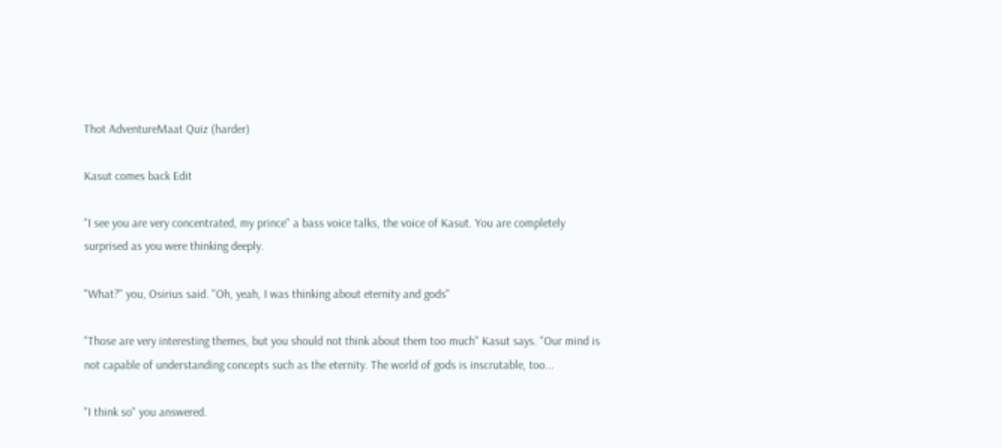Thot AdventureMaat Quiz (harder)

Kasut comes back Edit

"I see you are very concentrated, my prince" a bass voice talks, the voice of Kasut. You are completely surprised as you were thinking deeply.

"What?" you, Osirius said. "Oh, yeah, I was thinking about eternity and gods"

"Those are very interesting themes, but you should not think about them too much" Kasut says. "Our mind is not capable of understanding concepts such as the eternity. The world of gods is inscrutable, too...

"I think so" you answered.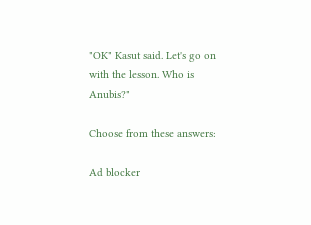"OK" Kasut said. Let's go on with the lesson. Who is Anubis?"

Choose from these answers:

Ad blocker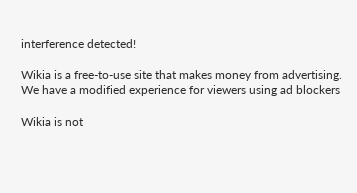interference detected!

Wikia is a free-to-use site that makes money from advertising. We have a modified experience for viewers using ad blockers

Wikia is not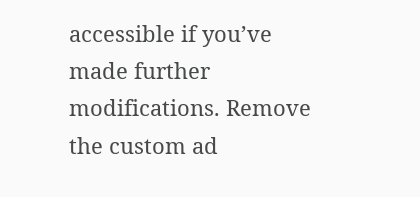accessible if you’ve made further modifications. Remove the custom ad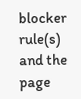blocker rule(s) and the page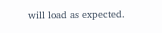will load as expected.